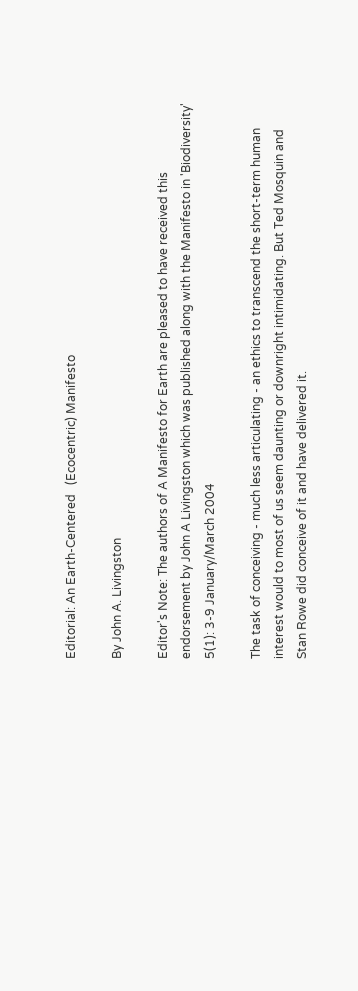Editorial: An Earth-Centered   (Ecocentric) Manifesto

By John A. Livingston

Editor's Note: The authors of A Manifesto for Earth are pleased to have received this endorsement by John A Livingston which was published along with the Manifesto in 'Biodiversity' 5(1): 3-9 January/March 2004

The task of conceiving - much less articulating - an ethics to transcend the short-term human interest would to most of us seem daunting or downright intimidating. But Ted Mosquin and Stan Rowe did conceive of it and have delivered it.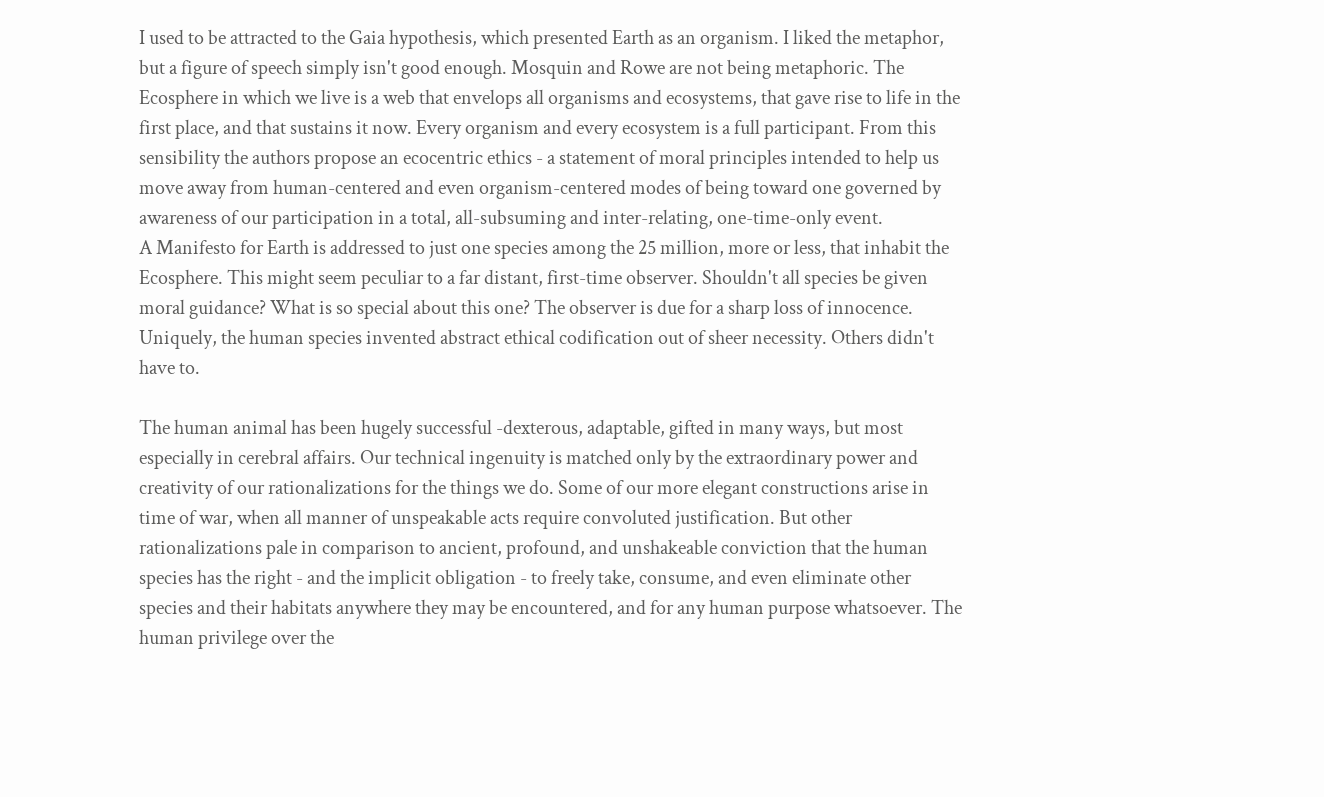I used to be attracted to the Gaia hypothesis, which presented Earth as an organism. I liked the metaphor, but a figure of speech simply isn't good enough. Mosquin and Rowe are not being metaphoric. The Ecosphere in which we live is a web that envelops all organisms and ecosystems, that gave rise to life in the first place, and that sustains it now. Every organism and every ecosystem is a full participant. From this sensibility the authors propose an ecocentric ethics - a statement of moral principles intended to help us move away from human-centered and even organism-centered modes of being toward one governed by awareness of our participation in a total, all-subsuming and inter-relating, one-time-only event.
A Manifesto for Earth is addressed to just one species among the 25 million, more or less, that inhabit the Ecosphere. This might seem peculiar to a far distant, first-time observer. Shouldn't all species be given moral guidance? What is so special about this one? The observer is due for a sharp loss of innocence. Uniquely, the human species invented abstract ethical codification out of sheer necessity. Others didn't have to.

The human animal has been hugely successful -dexterous, adaptable, gifted in many ways, but most especially in cerebral affairs. Our technical ingenuity is matched only by the extraordinary power and creativity of our rationalizations for the things we do. Some of our more elegant constructions arise in time of war, when all manner of unspeakable acts require convoluted justification. But other rationalizations pale in comparison to ancient, profound, and unshakeable conviction that the human species has the right - and the implicit obligation - to freely take, consume, and even eliminate other species and their habitats anywhere they may be encountered, and for any human purpose whatsoever. The human privilege over the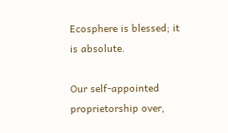Ecosphere is blessed; it is absolute.

Our self-appointed proprietorship over,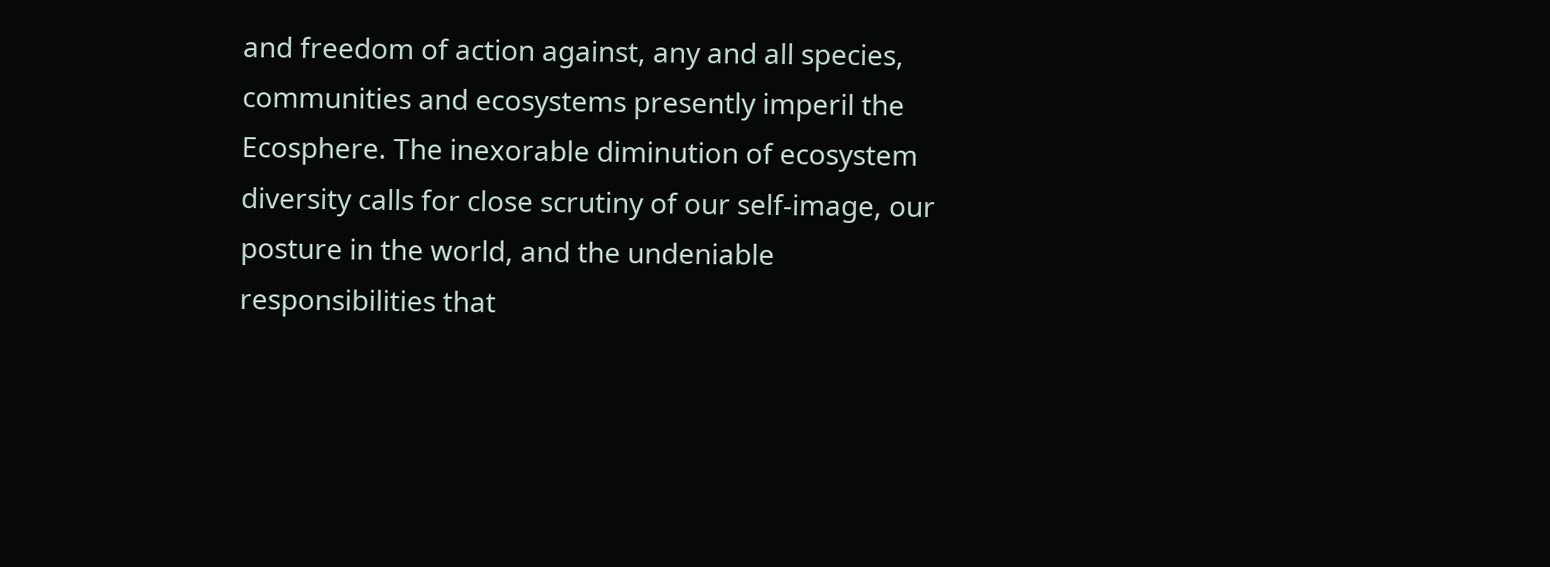and freedom of action against, any and all species, communities and ecosystems presently imperil the Ecosphere. The inexorable diminution of ecosystem diversity calls for close scrutiny of our self-image, our posture in the world, and the undeniable responsibilities that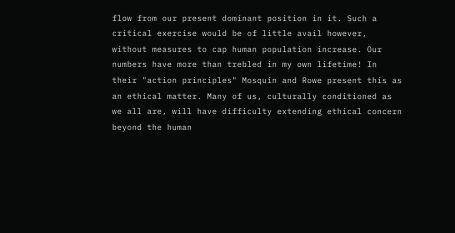flow from our present dominant position in it. Such a critical exercise would be of little avail however, without measures to cap human population increase. Our numbers have more than trebled in my own lifetime! In their "action principles" Mosquin and Rowe present this as an ethical matter. Many of us, culturally conditioned as we all are, will have difficulty extending ethical concern beyond the human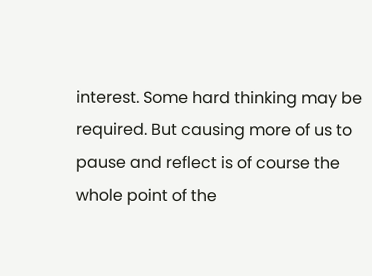interest. Some hard thinking may be required. But causing more of us to pause and reflect is of course the whole point of the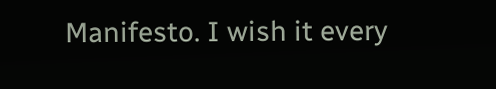Manifesto. I wish it every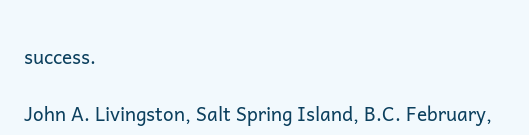success.

John A. Livingston, Salt Spring Island, B.C. February,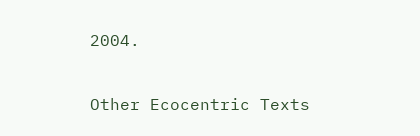2004.

Other Ecocentric Texts